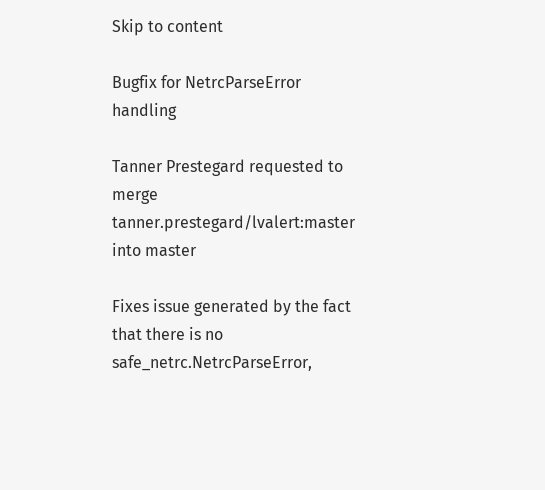Skip to content

Bugfix for NetrcParseError handling

Tanner Prestegard requested to merge tanner.prestegard/lvalert:master into master

Fixes issue generated by the fact that there is no safe_netrc.NetrcParseError,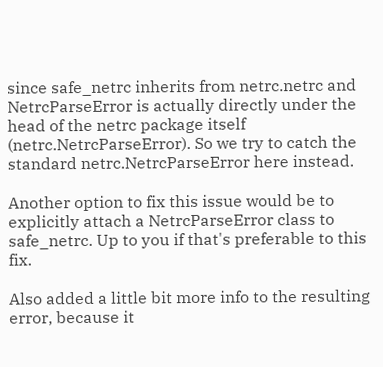since safe_netrc inherits from netrc.netrc and NetrcParseError is actually directly under the head of the netrc package itself (netrc.NetrcParseError). So we try to catch the standard netrc.NetrcParseError here instead.

Another option to fix this issue would be to explicitly attach a NetrcParseError class to safe_netrc. Up to you if that's preferable to this fix.

Also added a little bit more info to the resulting error, because it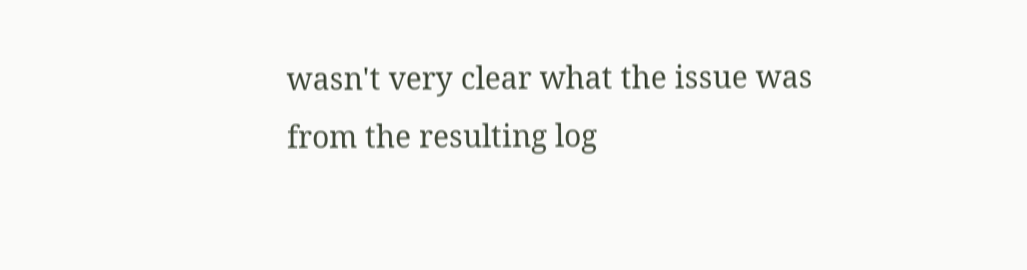wasn't very clear what the issue was from the resulting log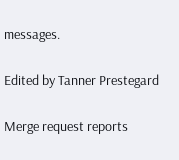messages.

Edited by Tanner Prestegard

Merge request reports